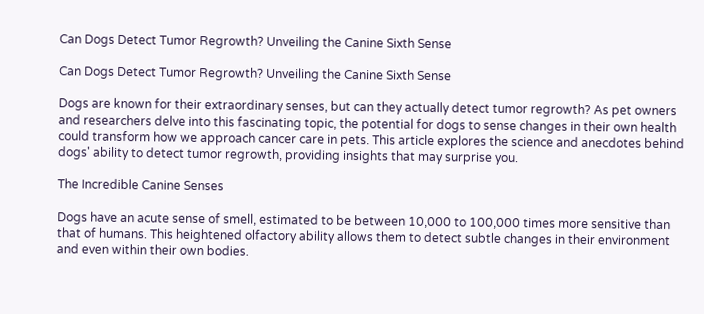Can Dogs Detect Tumor Regrowth? Unveiling the Canine Sixth Sense

Can Dogs Detect Tumor Regrowth? Unveiling the Canine Sixth Sense

Dogs are known for their extraordinary senses, but can they actually detect tumor regrowth? As pet owners and researchers delve into this fascinating topic, the potential for dogs to sense changes in their own health could transform how we approach cancer care in pets. This article explores the science and anecdotes behind dogs' ability to detect tumor regrowth, providing insights that may surprise you.

The Incredible Canine Senses

Dogs have an acute sense of smell, estimated to be between 10,000 to 100,000 times more sensitive than that of humans. This heightened olfactory ability allows them to detect subtle changes in their environment and even within their own bodies.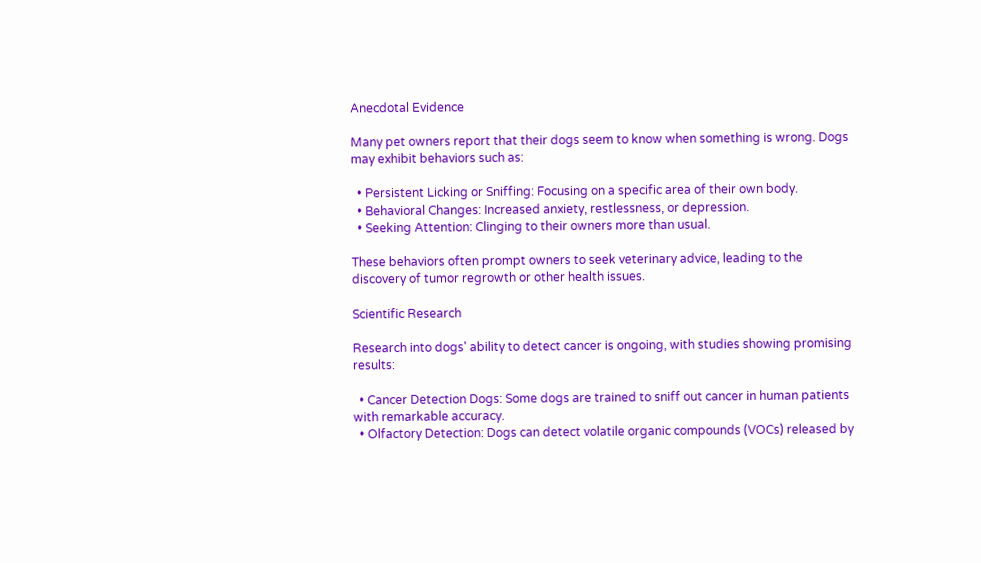Anecdotal Evidence

Many pet owners report that their dogs seem to know when something is wrong. Dogs may exhibit behaviors such as:

  • Persistent Licking or Sniffing: Focusing on a specific area of their own body.
  • Behavioral Changes: Increased anxiety, restlessness, or depression.
  • Seeking Attention: Clinging to their owners more than usual.

These behaviors often prompt owners to seek veterinary advice, leading to the discovery of tumor regrowth or other health issues.

Scientific Research

Research into dogs' ability to detect cancer is ongoing, with studies showing promising results:

  • Cancer Detection Dogs: Some dogs are trained to sniff out cancer in human patients with remarkable accuracy.
  • Olfactory Detection: Dogs can detect volatile organic compounds (VOCs) released by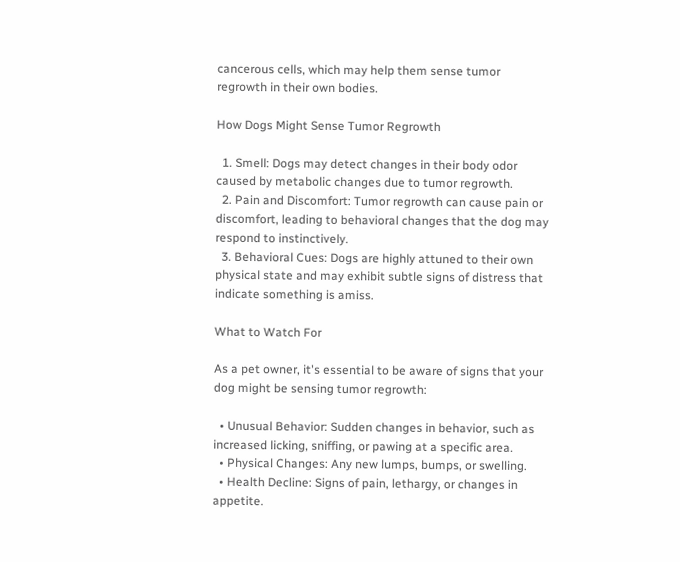cancerous cells, which may help them sense tumor regrowth in their own bodies.

How Dogs Might Sense Tumor Regrowth

  1. Smell: Dogs may detect changes in their body odor caused by metabolic changes due to tumor regrowth.
  2. Pain and Discomfort: Tumor regrowth can cause pain or discomfort, leading to behavioral changes that the dog may respond to instinctively.
  3. Behavioral Cues: Dogs are highly attuned to their own physical state and may exhibit subtle signs of distress that indicate something is amiss.

What to Watch For

As a pet owner, it's essential to be aware of signs that your dog might be sensing tumor regrowth:

  • Unusual Behavior: Sudden changes in behavior, such as increased licking, sniffing, or pawing at a specific area.
  • Physical Changes: Any new lumps, bumps, or swelling.
  • Health Decline: Signs of pain, lethargy, or changes in appetite.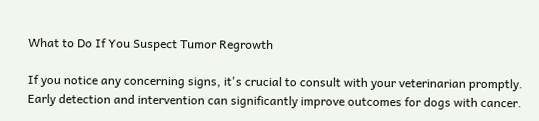What to Do If You Suspect Tumor Regrowth

If you notice any concerning signs, it's crucial to consult with your veterinarian promptly. Early detection and intervention can significantly improve outcomes for dogs with cancer.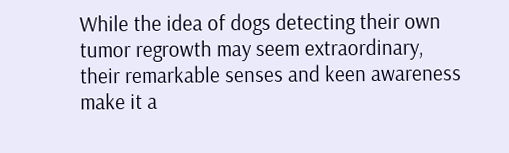While the idea of dogs detecting their own tumor regrowth may seem extraordinary, their remarkable senses and keen awareness make it a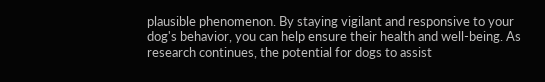plausible phenomenon. By staying vigilant and responsive to your dog's behavior, you can help ensure their health and well-being. As research continues, the potential for dogs to assist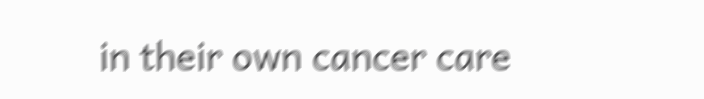in their own cancer care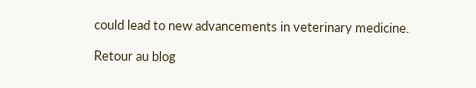could lead to new advancements in veterinary medicine.

Retour au blog